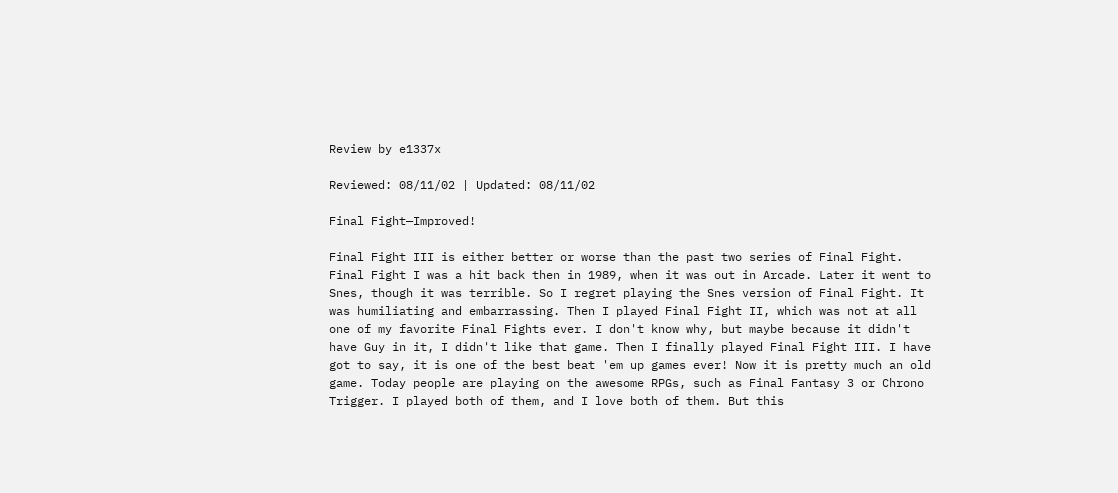Review by e1337x

Reviewed: 08/11/02 | Updated: 08/11/02

Final Fight—Improved!

Final Fight III is either better or worse than the past two series of Final Fight. Final Fight I was a hit back then in 1989, when it was out in Arcade. Later it went to Snes, though it was terrible. So I regret playing the Snes version of Final Fight. It was humiliating and embarrassing. Then I played Final Fight II, which was not at all one of my favorite Final Fights ever. I don't know why, but maybe because it didn't have Guy in it, I didn't like that game. Then I finally played Final Fight III. I have got to say, it is one of the best beat 'em up games ever! Now it is pretty much an old game. Today people are playing on the awesome RPGs, such as Final Fantasy 3 or Chrono Trigger. I played both of them, and I love both of them. But this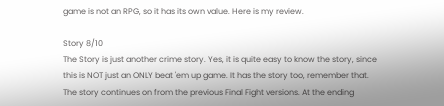game is not an RPG, so it has its own value. Here is my review.

Story 8/10
The Story is just another crime story. Yes, it is quite easy to know the story, since this is NOT just an ONLY beat 'em up game. It has the story too, remember that. The story continues on from the previous Final Fight versions. At the ending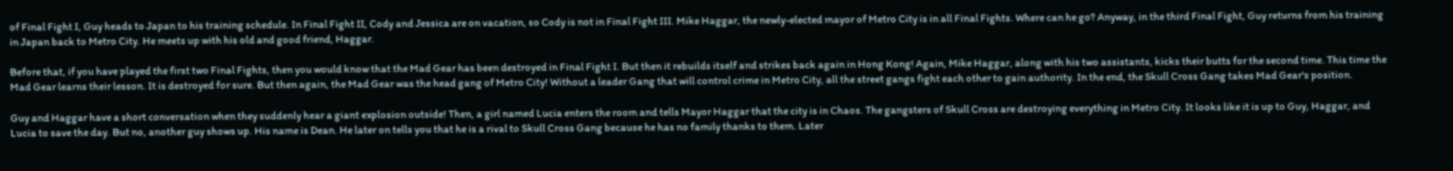of Final Fight I, Guy heads to Japan to his training schedule. In Final Fight II, Cody and Jessica are on vacation, so Cody is not in Final Fight III. Mike Haggar, the newly-elected mayor of Metro City is in all Final Fights. Where can he go? Anyway, in the third Final Fight, Guy returns from his training in Japan back to Metro City. He meets up with his old and good friend, Haggar.

Before that, if you have played the first two Final Fights, then you would know that the Mad Gear has been destroyed in Final Fight I. But then it rebuilds itself and strikes back again in Hong Kong! Again, Mike Haggar, along with his two assistants, kicks their butts for the second time. This time the Mad Gear learns their lesson. It is destroyed for sure. But then again, the Mad Gear was the head gang of Metro City! Without a leader Gang that will control crime in Metro City, all the street gangs fight each other to gain authority. In the end, the Skull Cross Gang takes Mad Gear's position.

Guy and Haggar have a short conversation when they suddenly hear a giant explosion outside! Then, a girl named Lucia enters the room and tells Mayor Haggar that the city is in Chaos. The gangsters of Skull Cross are destroying everything in Metro City. It looks like it is up to Guy, Haggar, and Lucia to save the day. But no, another guy shows up. His name is Dean. He later on tells you that he is a rival to Skull Cross Gang because he has no family thanks to them. Later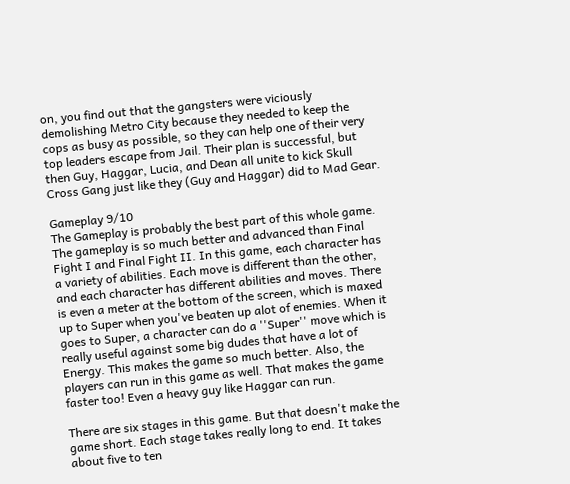on, you find out that the gangsters were viciously demolishing Metro City because they needed to keep the cops as busy as possible, so they can help one of their very top leaders escape from Jail. Their plan is successful, but then Guy, Haggar, Lucia, and Dean all unite to kick Skull Cross Gang just like they (Guy and Haggar) did to Mad Gear.

Gameplay 9/10
The Gameplay is probably the best part of this whole game. The gameplay is so much better and advanced than Final Fight I and Final Fight II. In this game, each character has a variety of abilities. Each move is different than the other, and each character has different abilities and moves. There is even a meter at the bottom of the screen, which is maxed up to Super when you've beaten up alot of enemies. When it goes to Super, a character can do a ''Super'' move which is really useful against some big dudes that have a lot of Energy. This makes the game so much better. Also, the players can run in this game as well. That makes the game faster too! Even a heavy guy like Haggar can run.

There are six stages in this game. But that doesn't make the game short. Each stage takes really long to end. It takes about five to ten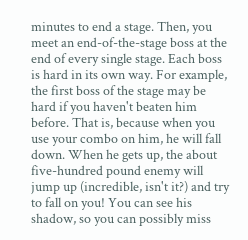minutes to end a stage. Then, you meet an end-of-the-stage boss at the end of every single stage. Each boss is hard in its own way. For example, the first boss of the stage may be hard if you haven't beaten him before. That is, because when you use your combo on him, he will fall down. When he gets up, the about five-hundred pound enemy will jump up (incredible, isn't it?) and try to fall on you! You can see his shadow, so you can possibly miss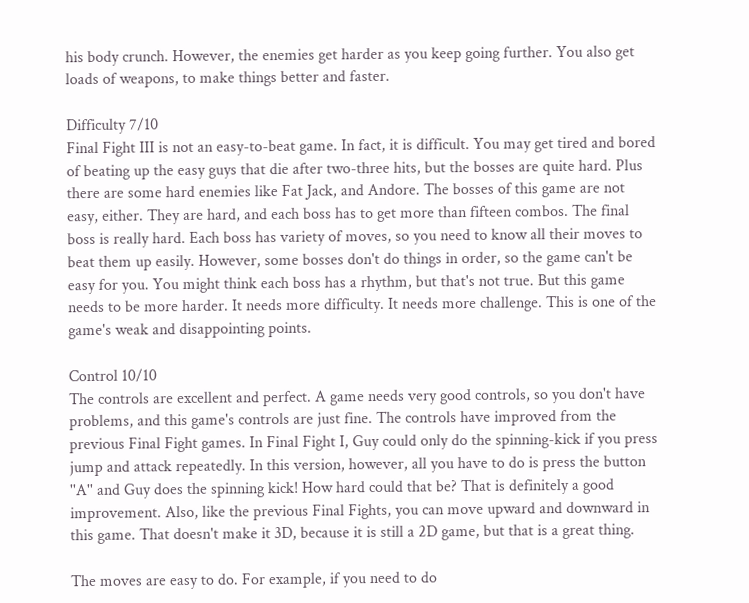his body crunch. However, the enemies get harder as you keep going further. You also get loads of weapons, to make things better and faster.

Difficulty 7/10
Final Fight III is not an easy-to-beat game. In fact, it is difficult. You may get tired and bored of beating up the easy guys that die after two-three hits, but the bosses are quite hard. Plus there are some hard enemies like Fat Jack, and Andore. The bosses of this game are not easy, either. They are hard, and each boss has to get more than fifteen combos. The final boss is really hard. Each boss has variety of moves, so you need to know all their moves to beat them up easily. However, some bosses don't do things in order, so the game can't be easy for you. You might think each boss has a rhythm, but that's not true. But this game needs to be more harder. It needs more difficulty. It needs more challenge. This is one of the game's weak and disappointing points.

Control 10/10
The controls are excellent and perfect. A game needs very good controls, so you don't have problems, and this game's controls are just fine. The controls have improved from the previous Final Fight games. In Final Fight I, Guy could only do the spinning-kick if you press jump and attack repeatedly. In this version, however, all you have to do is press the button ''A'' and Guy does the spinning kick! How hard could that be? That is definitely a good improvement. Also, like the previous Final Fights, you can move upward and downward in this game. That doesn't make it 3D, because it is still a 2D game, but that is a great thing.

The moves are easy to do. For example, if you need to do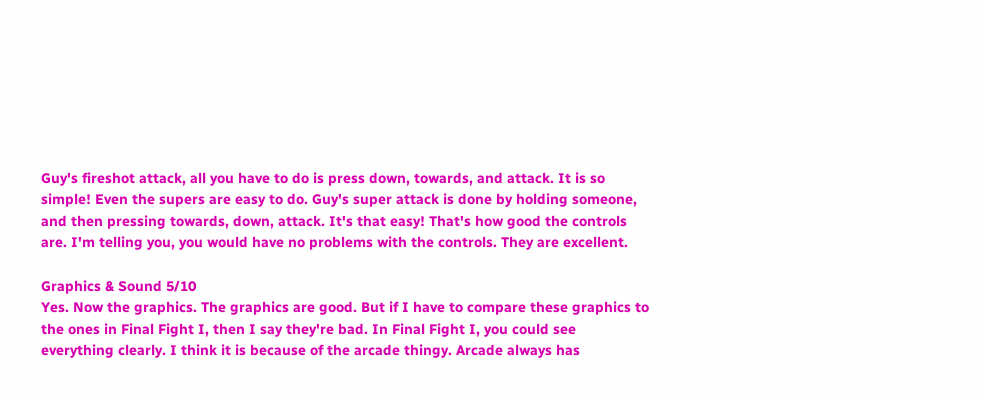Guy's fireshot attack, all you have to do is press down, towards, and attack. It is so simple! Even the supers are easy to do. Guy's super attack is done by holding someone, and then pressing towards, down, attack. It's that easy! That's how good the controls are. I'm telling you, you would have no problems with the controls. They are excellent.

Graphics & Sound 5/10
Yes. Now the graphics. The graphics are good. But if I have to compare these graphics to the ones in Final Fight I, then I say they're bad. In Final Fight I, you could see everything clearly. I think it is because of the arcade thingy. Arcade always has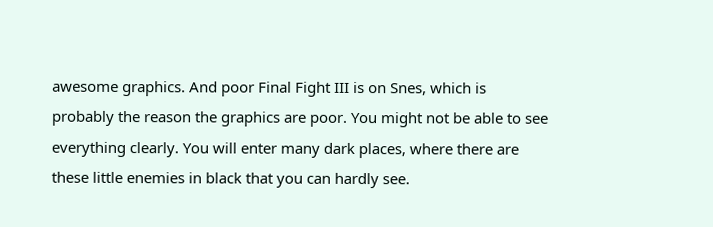awesome graphics. And poor Final Fight III is on Snes, which is probably the reason the graphics are poor. You might not be able to see everything clearly. You will enter many dark places, where there are these little enemies in black that you can hardly see.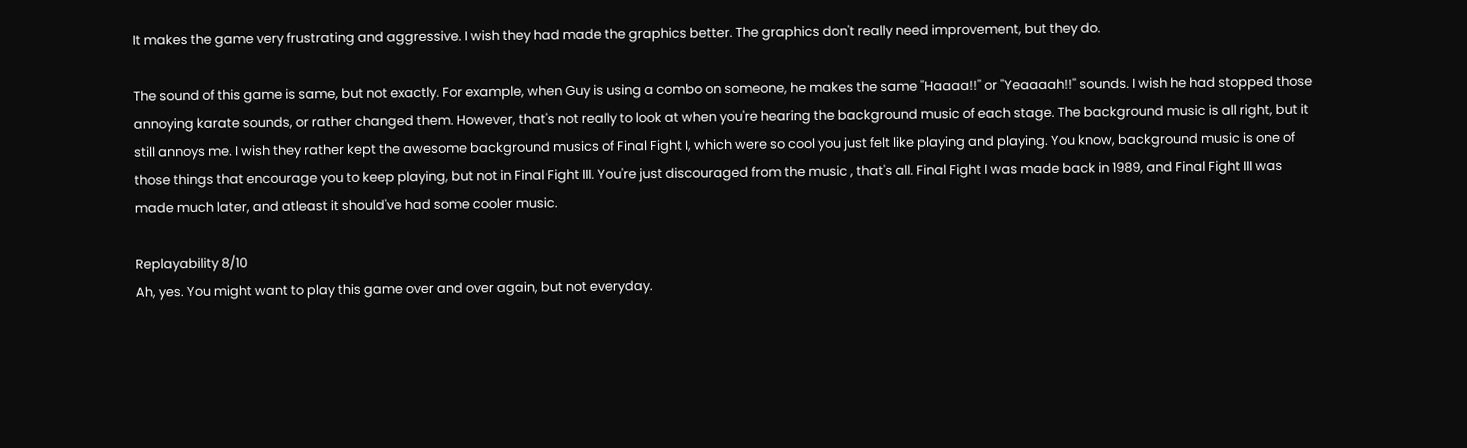It makes the game very frustrating and aggressive. I wish they had made the graphics better. The graphics don't really need improvement, but they do.

The sound of this game is same, but not exactly. For example, when Guy is using a combo on someone, he makes the same ''Haaaa!!'' or ''Yeaaaah!!'' sounds. I wish he had stopped those annoying karate sounds, or rather changed them. However, that's not really to look at when you're hearing the background music of each stage. The background music is all right, but it still annoys me. I wish they rather kept the awesome background musics of Final Fight I, which were so cool you just felt like playing and playing. You know, background music is one of those things that encourage you to keep playing, but not in Final Fight III. You're just discouraged from the music , that's all. Final Fight I was made back in 1989, and Final Fight III was made much later, and atleast it should've had some cooler music.

Replayability 8/10
Ah, yes. You might want to play this game over and over again, but not everyday.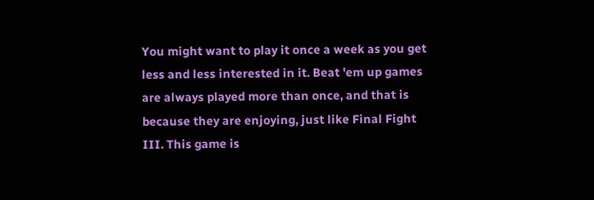You might want to play it once a week as you get less and less interested in it. Beat 'em up games are always played more than once, and that is because they are enjoying, just like Final Fight III. This game is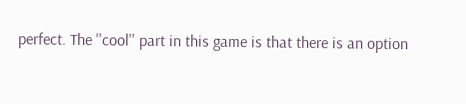perfect. The ''cool'' part in this game is that there is an option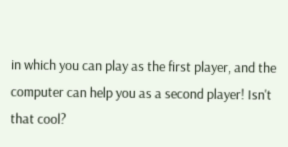in which you can play as the first player, and the computer can help you as a second player! Isn't that cool?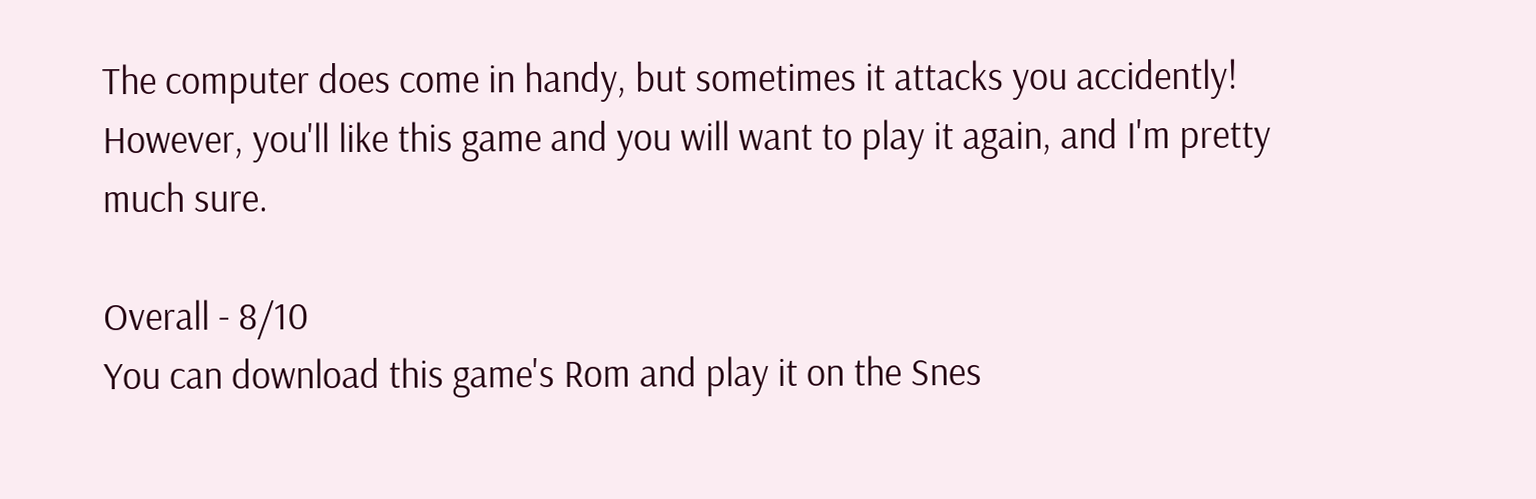The computer does come in handy, but sometimes it attacks you accidently! However, you'll like this game and you will want to play it again, and I'm pretty much sure.

Overall - 8/10
You can download this game's Rom and play it on the Snes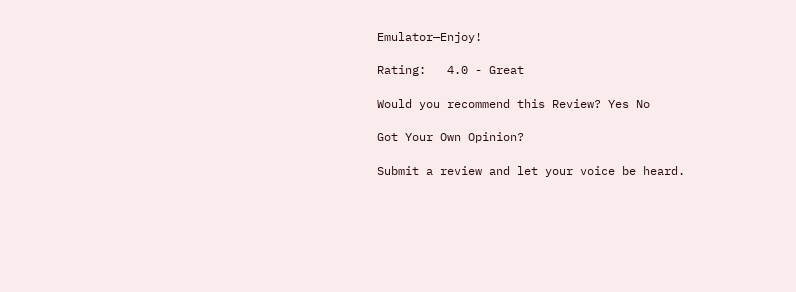Emulator—Enjoy!

Rating:   4.0 - Great

Would you recommend this Review? Yes No

Got Your Own Opinion?

Submit a review and let your voice be heard.